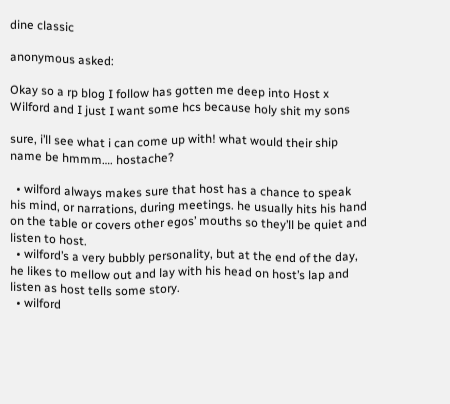dine classic

anonymous asked:

Okay so a rp blog I follow has gotten me deep into Host x Wilford and I just I want some hcs because holy shit my sons

sure, i’ll see what i can come up with! what would their ship name be hmmm…. hostache?

  • wilford always makes sure that host has a chance to speak his mind, or narrations, during meetings. he usually hits his hand on the table or covers other egos’ mouths so they’ll be quiet and listen to host.
  • wilford’s a very bubbly personality, but at the end of the day, he likes to mellow out and lay with his head on host’s lap and listen as host tells some story.
  • wilford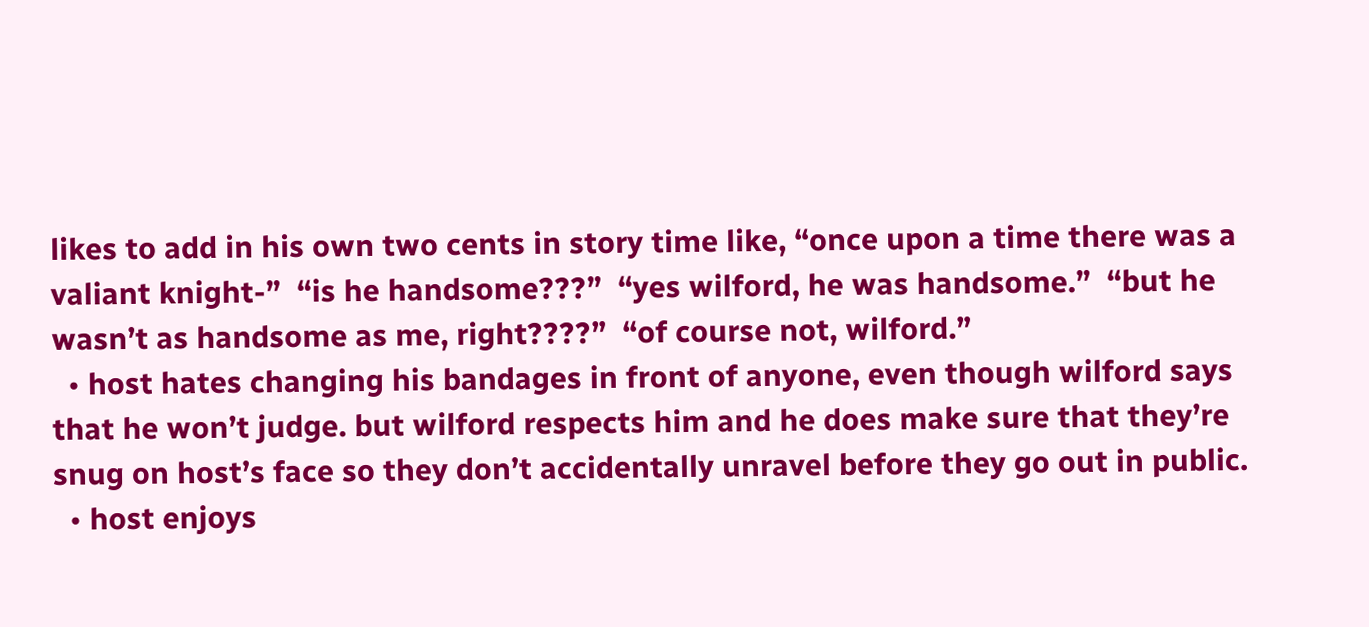likes to add in his own two cents in story time like, “once upon a time there was a valiant knight-”  “is he handsome???”  “yes wilford, he was handsome.”  “but he wasn’t as handsome as me, right????”  “of course not, wilford.”
  • host hates changing his bandages in front of anyone, even though wilford says that he won’t judge. but wilford respects him and he does make sure that they’re snug on host’s face so they don’t accidentally unravel before they go out in public.
  • host enjoys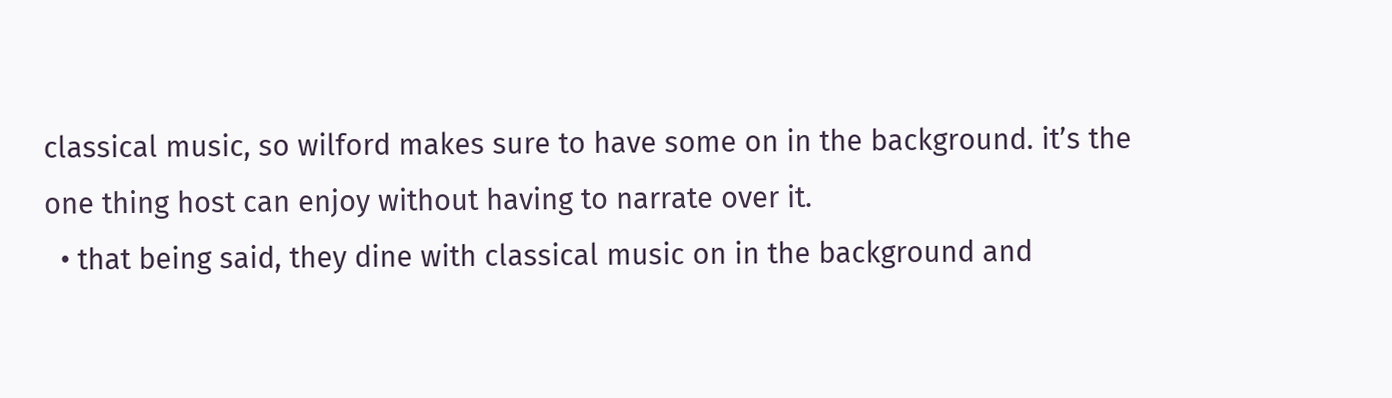classical music, so wilford makes sure to have some on in the background. it’s the one thing host can enjoy without having to narrate over it.
  • that being said, they dine with classical music on in the background and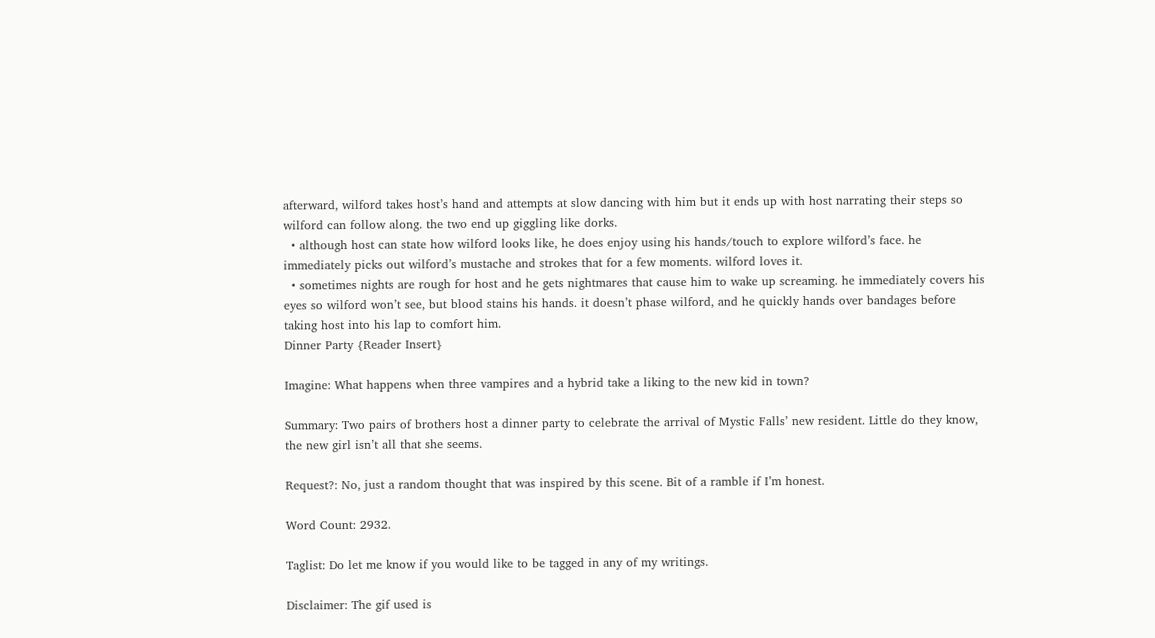afterward, wilford takes host’s hand and attempts at slow dancing with him but it ends up with host narrating their steps so wilford can follow along. the two end up giggling like dorks.
  • although host can state how wilford looks like, he does enjoy using his hands/touch to explore wilford’s face. he immediately picks out wilford’s mustache and strokes that for a few moments. wilford loves it.
  • sometimes nights are rough for host and he gets nightmares that cause him to wake up screaming. he immediately covers his eyes so wilford won’t see, but blood stains his hands. it doesn’t phase wilford, and he quickly hands over bandages before taking host into his lap to comfort him.
Dinner Party {Reader Insert}

Imagine: What happens when three vampires and a hybrid take a liking to the new kid in town?

Summary: Two pairs of brothers host a dinner party to celebrate the arrival of Mystic Falls’ new resident. Little do they know, the new girl isn’t all that she seems.

Request?: No, just a random thought that was inspired by this scene. Bit of a ramble if I’m honest.

Word Count: 2932.

Taglist: Do let me know if you would like to be tagged in any of my writings.

Disclaimer: The gif used is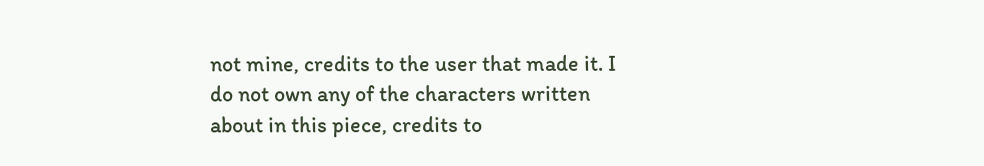not mine, credits to the user that made it. I do not own any of the characters written about in this piece, credits to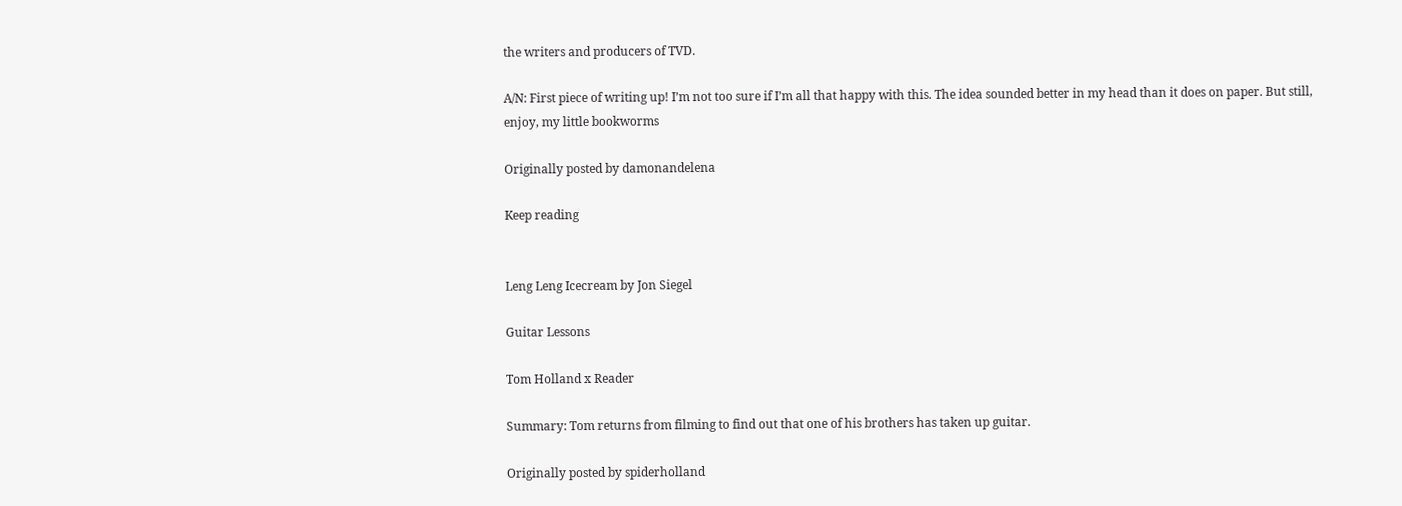the writers and producers of TVD.

A/N: First piece of writing up! I’m not too sure if I’m all that happy with this. The idea sounded better in my head than it does on paper. But still, enjoy, my little bookworms

Originally posted by damonandelena

Keep reading


Leng Leng Icecream by Jon Siegel

Guitar Lessons

Tom Holland x Reader

Summary: Tom returns from filming to find out that one of his brothers has taken up guitar.

Originally posted by spiderholland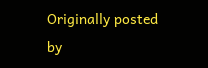Originally posted by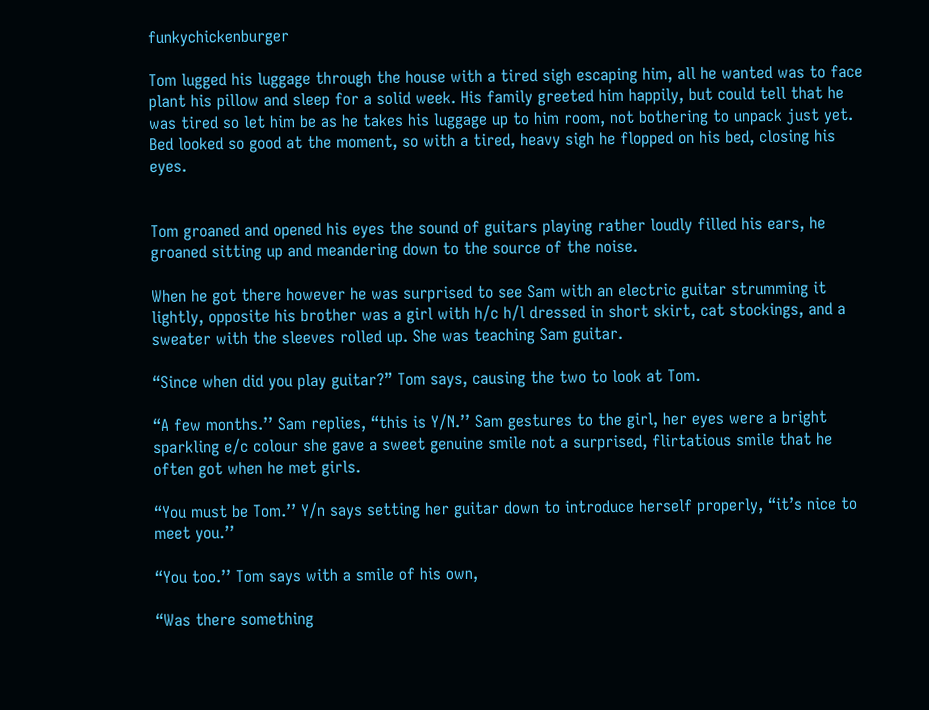funkychickenburger

Tom lugged his luggage through the house with a tired sigh escaping him, all he wanted was to face plant his pillow and sleep for a solid week. His family greeted him happily, but could tell that he was tired so let him be as he takes his luggage up to him room, not bothering to unpack just yet. Bed looked so good at the moment, so with a tired, heavy sigh he flopped on his bed, closing his eyes.


Tom groaned and opened his eyes the sound of guitars playing rather loudly filled his ears, he groaned sitting up and meandering down to the source of the noise.

When he got there however he was surprised to see Sam with an electric guitar strumming it lightly, opposite his brother was a girl with h/c h/l dressed in short skirt, cat stockings, and a sweater with the sleeves rolled up. She was teaching Sam guitar.

“Since when did you play guitar?” Tom says, causing the two to look at Tom.

“A few months.’’ Sam replies, “this is Y/N.’’ Sam gestures to the girl, her eyes were a bright sparkling e/c colour she gave a sweet genuine smile not a surprised, flirtatious smile that he often got when he met girls.

“You must be Tom.’’ Y/n says setting her guitar down to introduce herself properly, “it’s nice to meet you.’’

“You too.’’ Tom says with a smile of his own,

“Was there something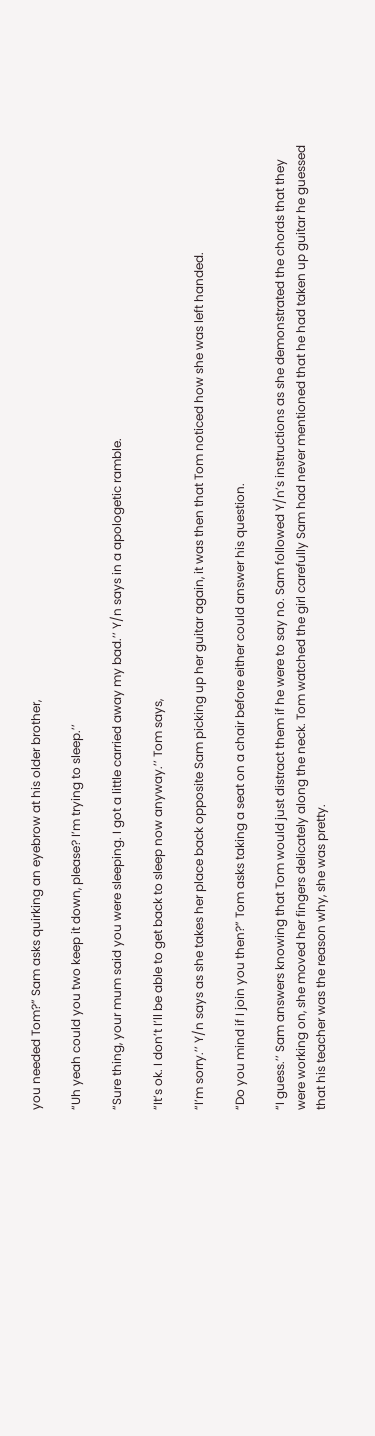you needed Tom?” Sam asks quirking an eyebrow at his older brother,

“Uh yeah could you two keep it down, please? I’m trying to sleep.’’

“Sure thing, your mum said you were sleeping. I got a little carried away my bad.’’ Y/n says in a apologetic ramble.

“It’s ok. I don’t I’ll be able to get back to sleep now anyway.’’ Tom says,

“I’m sorry.’’ Y/n says as she takes her place back opposite Sam picking up her guitar again, it was then that Tom noticed how she was left handed.

“Do you mind if I join you then?” Tom asks taking a seat on a chair before either could answer his question.

“I guess.’’ Sam answers knowing that Tom would just distract them if he were to say no. Sam followed Y/n’s instructions as she demonstrated the chords that they were working on, she moved her fingers delicately along the neck. Tom watched the girl carefully Sam had never mentioned that he had taken up guitar he guessed that his teacher was the reason why, she was pretty.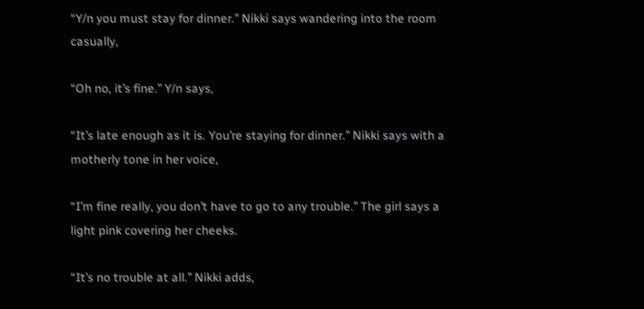“Y/n you must stay for dinner.’’ Nikki says wandering into the room casually,

“Oh no, it’s fine.’’ Y/n says,

“It’s late enough as it is. You’re staying for dinner.’’ Nikki says with a motherly tone in her voice,

“I’m fine really, you don’t have to go to any trouble.’’ The girl says a light pink covering her cheeks.

“It’s no trouble at all.’’ Nikki adds,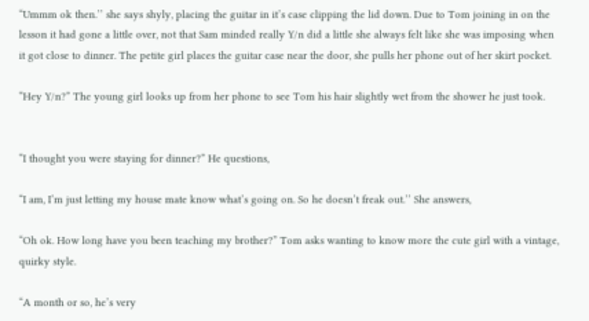“Ummm ok then.’’ she says shyly, placing the guitar in it’s case clipping the lid down. Due to Tom joining in on the lesson it had gone a little over, not that Sam minded really Y/n did a little she always felt like she was imposing when it got close to dinner. The petite girl places the guitar case near the door, she pulls her phone out of her skirt pocket.

“Hey Y/n?” The young girl looks up from her phone to see Tom his hair slightly wet from the shower he just took.


“I thought you were staying for dinner?” He questions,

“I am, I’m just letting my house mate know what’s going on. So he doesn’t freak out.’’ She answers,

“Oh ok. How long have you been teaching my brother?” Tom asks wanting to know more the cute girl with a vintage, quirky style.

“A month or so, he’s very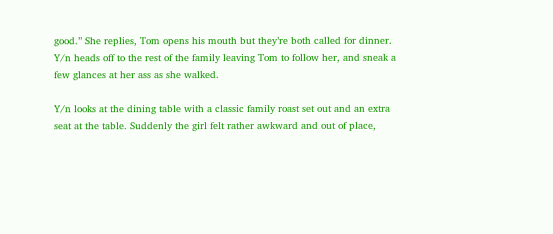good.’’ She replies, Tom opens his mouth but they’re both called for dinner. Y/n heads off to the rest of the family leaving Tom to follow her, and sneak a few glances at her ass as she walked.

Y/n looks at the dining table with a classic family roast set out and an extra seat at the table. Suddenly the girl felt rather awkward and out of place,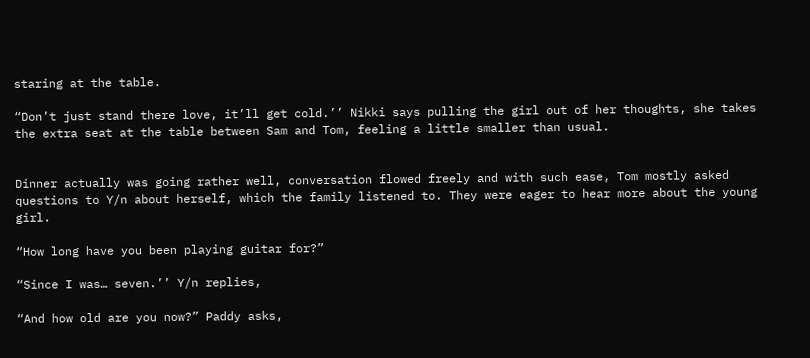staring at the table.

“Don’t just stand there love, it’ll get cold.’’ Nikki says pulling the girl out of her thoughts, she takes the extra seat at the table between Sam and Tom, feeling a little smaller than usual.


Dinner actually was going rather well, conversation flowed freely and with such ease, Tom mostly asked questions to Y/n about herself, which the family listened to. They were eager to hear more about the young girl.

“How long have you been playing guitar for?”

“Since I was… seven.’’ Y/n replies,

“And how old are you now?” Paddy asks,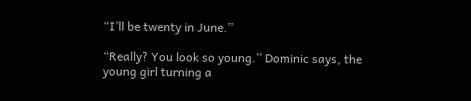“I’ll be twenty in June.’’

“Really? You look so young.’’ Dominic says, the young girl turning a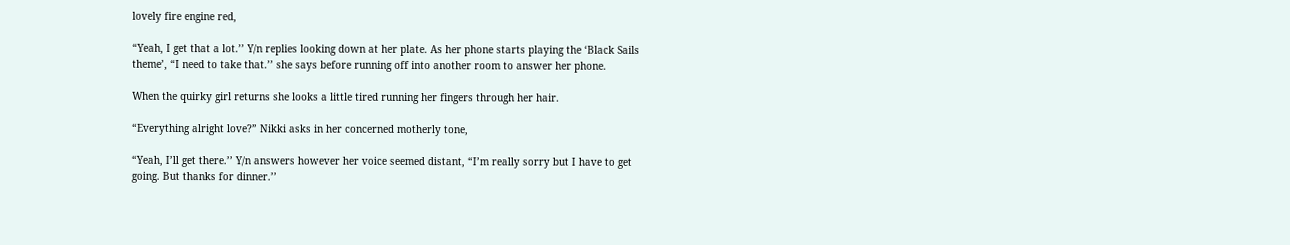lovely fire engine red,

“Yeah, I get that a lot.’’ Y/n replies looking down at her plate. As her phone starts playing the ‘Black Sails theme’, “I need to take that.’’ she says before running off into another room to answer her phone.

When the quirky girl returns she looks a little tired running her fingers through her hair.

“Everything alright love?” Nikki asks in her concerned motherly tone,

“Yeah, I’ll get there.’’ Y/n answers however her voice seemed distant, “I’m really sorry but I have to get going. But thanks for dinner.’’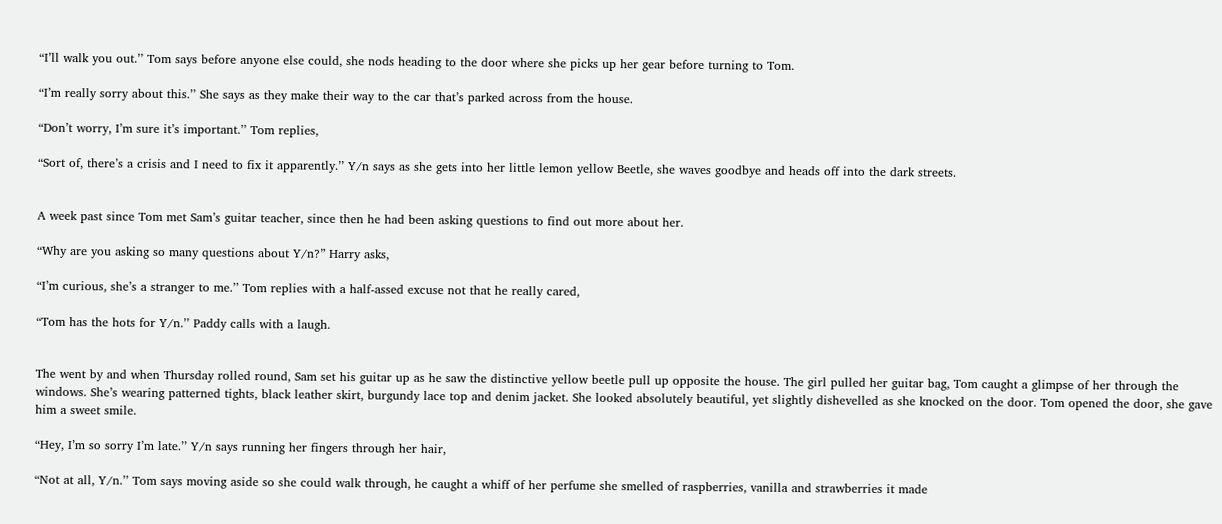“I’ll walk you out.’’ Tom says before anyone else could, she nods heading to the door where she picks up her gear before turning to Tom.

“I’m really sorry about this.’’ She says as they make their way to the car that’s parked across from the house.

“Don’t worry, I’m sure it’s important.’’ Tom replies,

“Sort of, there’s a crisis and I need to fix it apparently.’’ Y/n says as she gets into her little lemon yellow Beetle, she waves goodbye and heads off into the dark streets.


A week past since Tom met Sam’s guitar teacher, since then he had been asking questions to find out more about her.

“Why are you asking so many questions about Y/n?” Harry asks,

“I’m curious, she’s a stranger to me.’’ Tom replies with a half-assed excuse not that he really cared,

“Tom has the hots for Y/n.’’ Paddy calls with a laugh.


The went by and when Thursday rolled round, Sam set his guitar up as he saw the distinctive yellow beetle pull up opposite the house. The girl pulled her guitar bag, Tom caught a glimpse of her through the windows. She’s wearing patterned tights, black leather skirt, burgundy lace top and denim jacket. She looked absolutely beautiful, yet slightly dishevelled as she knocked on the door. Tom opened the door, she gave him a sweet smile.

“Hey, I’m so sorry I’m late.’’ Y/n says running her fingers through her hair,

“Not at all, Y/n.’’ Tom says moving aside so she could walk through, he caught a whiff of her perfume she smelled of raspberries, vanilla and strawberries it made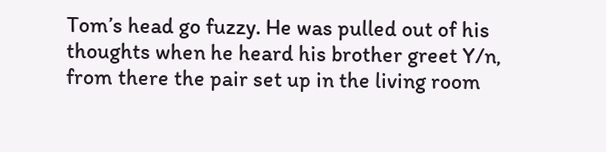Tom’s head go fuzzy. He was pulled out of his thoughts when he heard his brother greet Y/n, from there the pair set up in the living room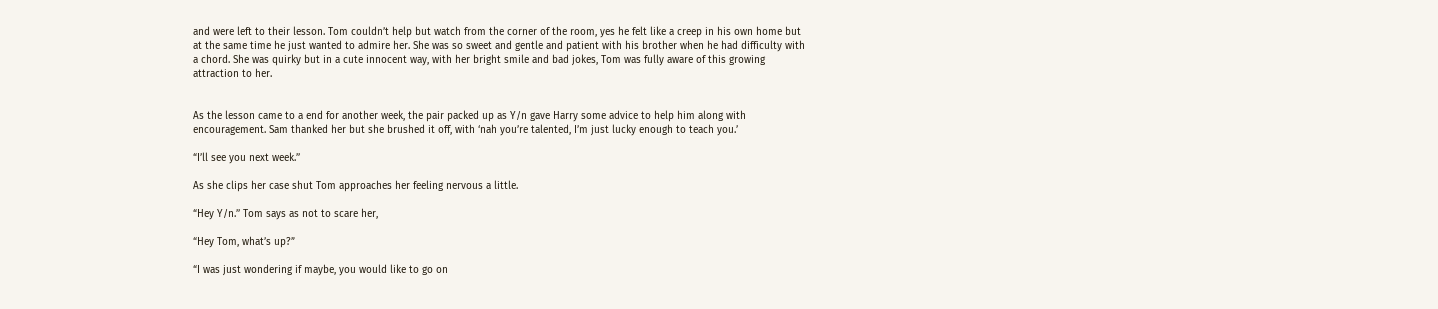and were left to their lesson. Tom couldn’t help but watch from the corner of the room, yes he felt like a creep in his own home but at the same time he just wanted to admire her. She was so sweet and gentle and patient with his brother when he had difficulty with a chord. She was quirky but in a cute innocent way, with her bright smile and bad jokes, Tom was fully aware of this growing attraction to her.


As the lesson came to a end for another week, the pair packed up as Y/n gave Harry some advice to help him along with encouragement. Sam thanked her but she brushed it off, with ‘nah you’re talented, I’m just lucky enough to teach you.’

“I’ll see you next week.’’

As she clips her case shut Tom approaches her feeling nervous a little.

“Hey Y/n.’’ Tom says as not to scare her,

“Hey Tom, what’s up?”

“I was just wondering if maybe, you would like to go on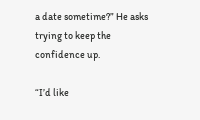a date sometime?” He asks trying to keep the confidence up.

“I’d like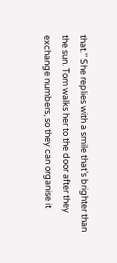that.’’ She replies with a smile that’s brighter than the sun. Tom walks her to the door after they exchange numbers, so they can organise it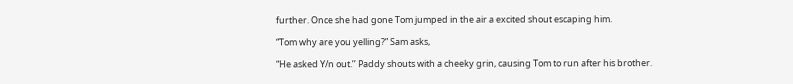further. Once she had gone Tom jumped in the air a excited shout escaping him.

“Tom why are you yelling?” Sam asks,

“He asked Y/n out.’’ Paddy shouts with a cheeky grin, causing Tom to run after his brother.